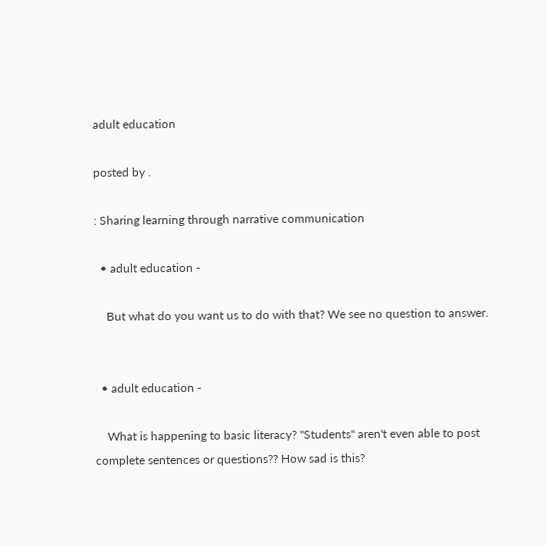adult education

posted by .

: Sharing learning through narrative communication

  • adult education -

    But what do you want us to do with that? We see no question to answer.


  • adult education -

    What is happening to basic literacy? "Students" aren't even able to post complete sentences or questions?? How sad is this?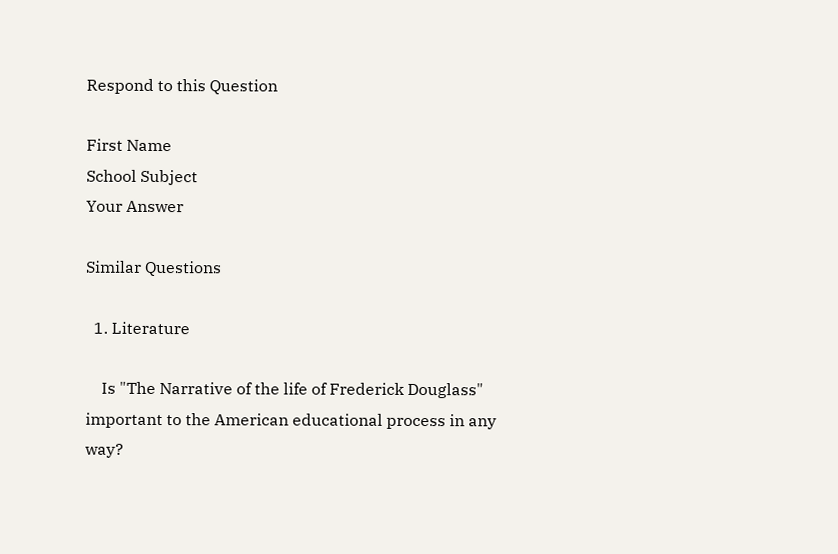Respond to this Question

First Name
School Subject
Your Answer

Similar Questions

  1. Literature

    Is "The Narrative of the life of Frederick Douglass" important to the American educational process in any way?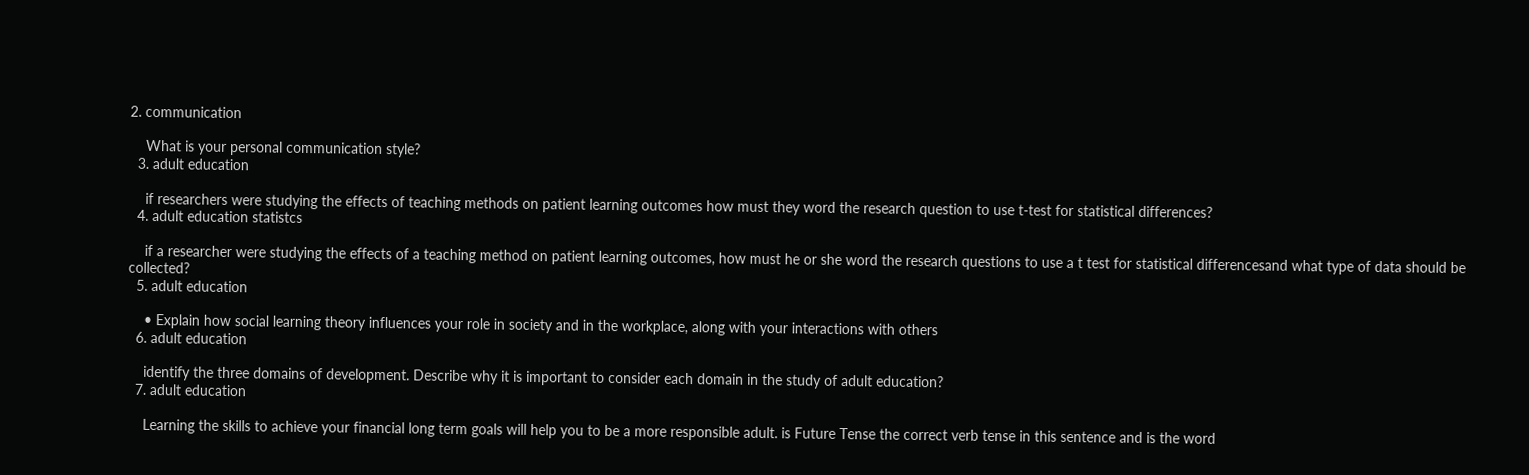2. communication

    What is your personal communication style?
  3. adult education

    if researchers were studying the effects of teaching methods on patient learning outcomes how must they word the research question to use t-test for statistical differences?
  4. adult education statistcs

    if a researcher were studying the effects of a teaching method on patient learning outcomes, how must he or she word the research questions to use a t test for statistical differencesand what type of data should be collected?
  5. adult education

    • Explain how social learning theory influences your role in society and in the workplace, along with your interactions with others
  6. adult education

    identify the three domains of development. Describe why it is important to consider each domain in the study of adult education?
  7. adult education

    Learning the skills to achieve your financial long term goals will help you to be a more responsible adult. is Future Tense the correct verb tense in this sentence and is the word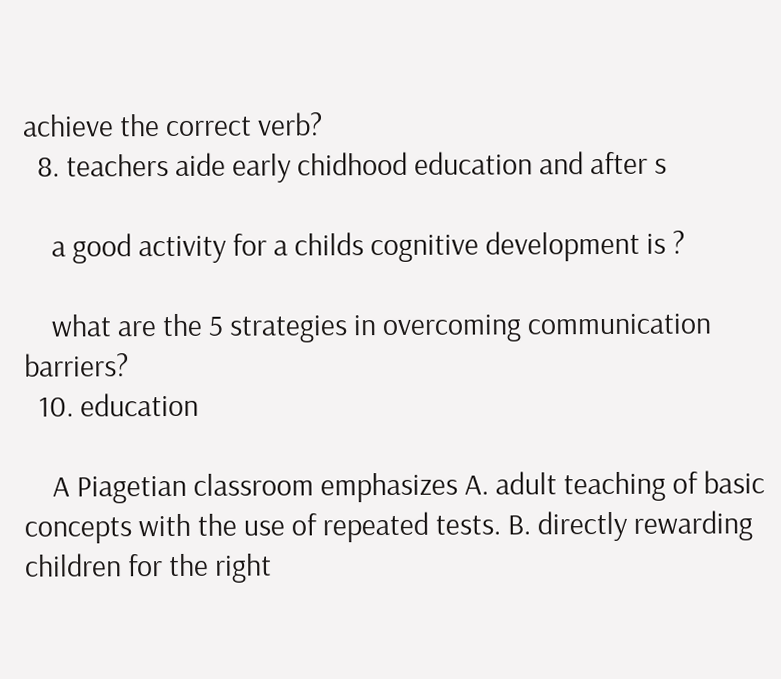achieve the correct verb?
  8. teachers aide early chidhood education and after s

    a good activity for a childs cognitive development is ?

    what are the 5 strategies in overcoming communication barriers?
  10. education

    A Piagetian classroom emphasizes A. adult teaching of basic concepts with the use of repeated tests. B. directly rewarding children for the right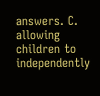answers. C. allowing children to independently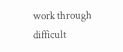work through difficult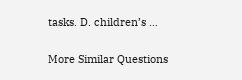tasks. D. children’s …

More Similar Questions